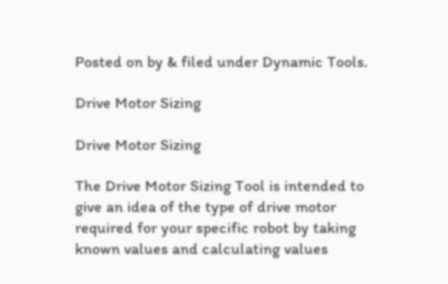Posted on by & filed under Dynamic Tools.

Drive Motor Sizing

Drive Motor Sizing

The Drive Motor Sizing Tool is intended to give an idea of the type of drive motor required for your specific robot by taking known values and calculating values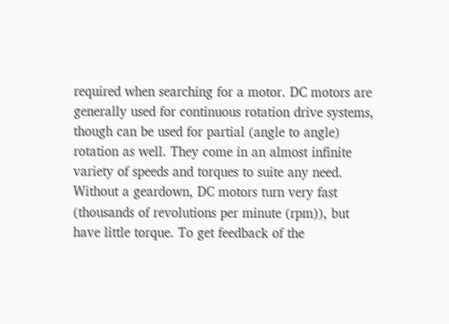required when searching for a motor. DC motors are generally used for continuous rotation drive systems, though can be used for partial (angle to angle) rotation as well. They come in an almost infinite variety of speeds and torques to suite any need. Without a geardown, DC motors turn very fast (thousands of revolutions per minute (rpm)), but have little torque. To get feedback of the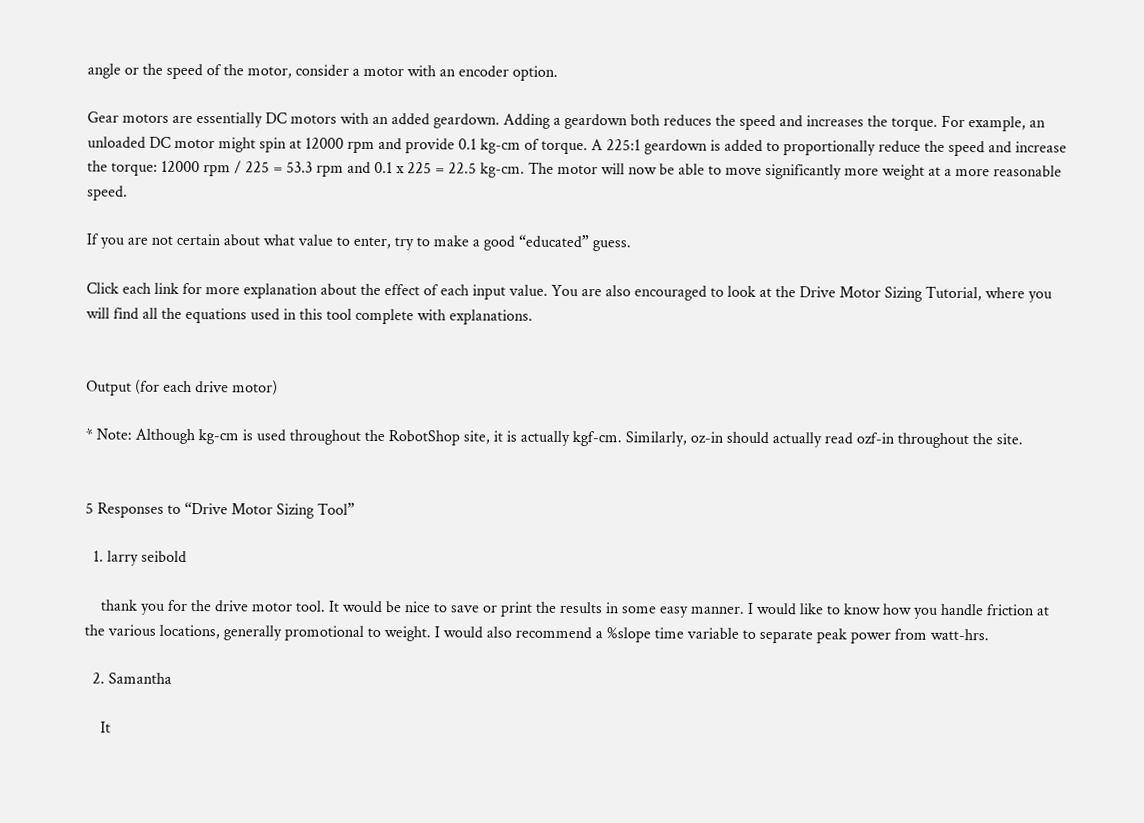angle or the speed of the motor, consider a motor with an encoder option.

Gear motors are essentially DC motors with an added geardown. Adding a geardown both reduces the speed and increases the torque. For example, an unloaded DC motor might spin at 12000 rpm and provide 0.1 kg-cm of torque. A 225:1 geardown is added to proportionally reduce the speed and increase the torque: 12000 rpm / 225 = 53.3 rpm and 0.1 x 225 = 22.5 kg-cm. The motor will now be able to move significantly more weight at a more reasonable speed.

If you are not certain about what value to enter, try to make a good “educated” guess.

Click each link for more explanation about the effect of each input value. You are also encouraged to look at the Drive Motor Sizing Tutorial, where you will find all the equations used in this tool complete with explanations.


Output (for each drive motor)

* Note: Although kg-cm is used throughout the RobotShop site, it is actually kgf-cm. Similarly, oz-in should actually read ozf-in throughout the site.


5 Responses to “Drive Motor Sizing Tool”

  1. larry seibold

    thank you for the drive motor tool. It would be nice to save or print the results in some easy manner. I would like to know how you handle friction at the various locations, generally promotional to weight. I would also recommend a %slope time variable to separate peak power from watt-hrs.

  2. Samantha

    It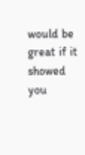would be great if it showed you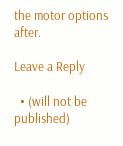the motor options after.

Leave a Reply

  • (will not be published)